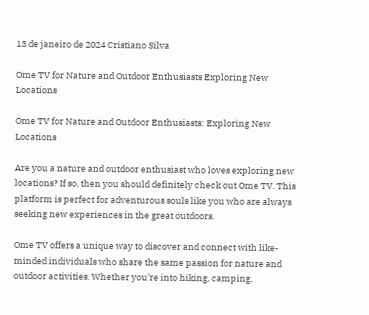13 de janeiro de 2024 Cristiano Silva

Ome TV for Nature and Outdoor Enthusiasts Exploring New Locations

Ome TV for Nature and Outdoor Enthusiasts: Exploring New Locations

Are you a nature and outdoor enthusiast who loves exploring new locations? If so, then you should definitely check out Ome TV. This platform is perfect for adventurous souls like you who are always seeking new experiences in the great outdoors.

Ome TV offers a unique way to discover and connect with like-minded individuals who share the same passion for nature and outdoor activities. Whether you’re into hiking, camping,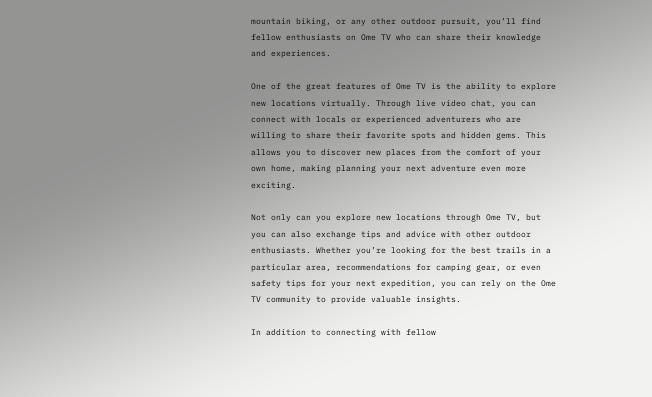mountain biking, or any other outdoor pursuit, you’ll find fellow enthusiasts on Ome TV who can share their knowledge and experiences.

One of the great features of Ome TV is the ability to explore new locations virtually. Through live video chat, you can connect with locals or experienced adventurers who are willing to share their favorite spots and hidden gems. This allows you to discover new places from the comfort of your own home, making planning your next adventure even more exciting.

Not only can you explore new locations through Ome TV, but you can also exchange tips and advice with other outdoor enthusiasts. Whether you’re looking for the best trails in a particular area, recommendations for camping gear, or even safety tips for your next expedition, you can rely on the Ome TV community to provide valuable insights.

In addition to connecting with fellow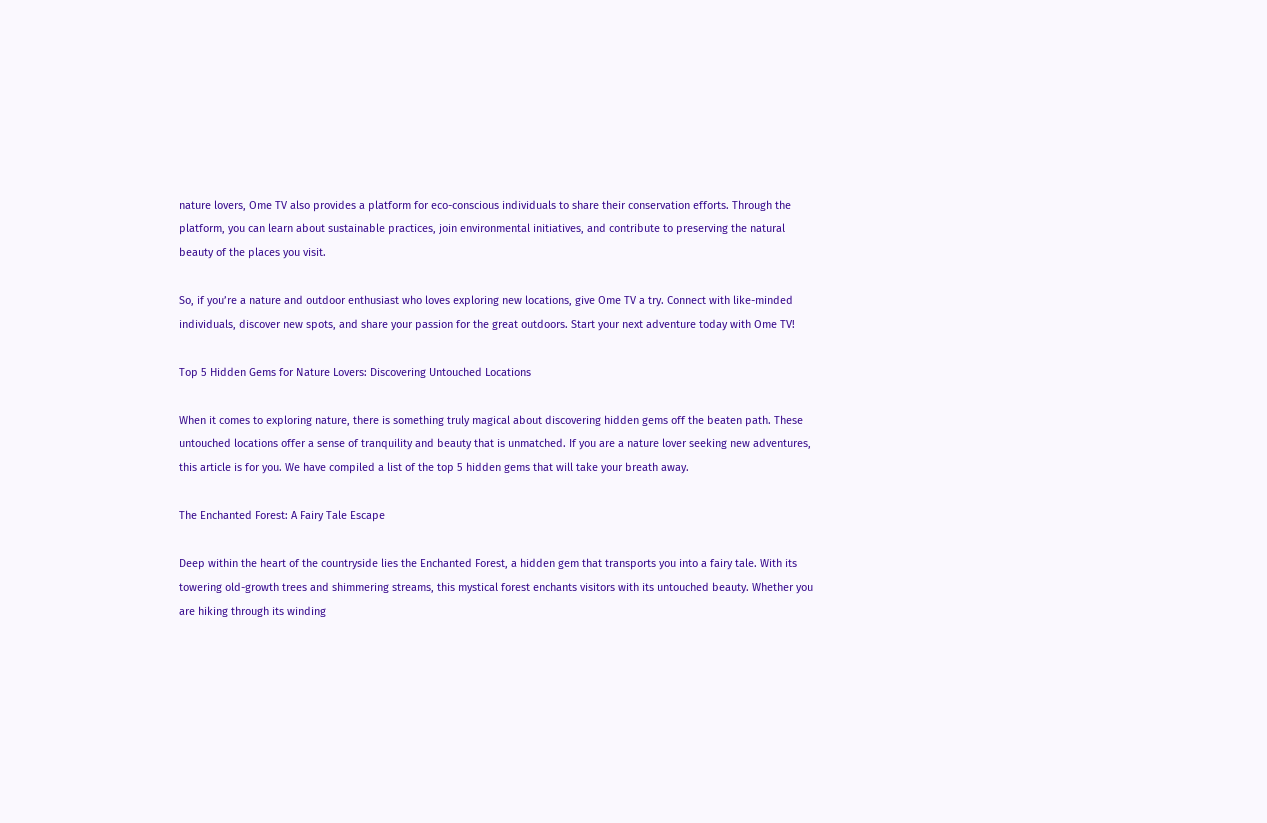nature lovers, Ome TV also provides a platform for eco-conscious individuals to share their conservation efforts. Through the platform, you can learn about sustainable practices, join environmental initiatives, and contribute to preserving the natural beauty of the places you visit.

So, if you’re a nature and outdoor enthusiast who loves exploring new locations, give Ome TV a try. Connect with like-minded individuals, discover new spots, and share your passion for the great outdoors. Start your next adventure today with Ome TV!

Top 5 Hidden Gems for Nature Lovers: Discovering Untouched Locations

When it comes to exploring nature, there is something truly magical about discovering hidden gems off the beaten path. These untouched locations offer a sense of tranquility and beauty that is unmatched. If you are a nature lover seeking new adventures, this article is for you. We have compiled a list of the top 5 hidden gems that will take your breath away.

The Enchanted Forest: A Fairy Tale Escape

Deep within the heart of the countryside lies the Enchanted Forest, a hidden gem that transports you into a fairy tale. With its towering old-growth trees and shimmering streams, this mystical forest enchants visitors with its untouched beauty. Whether you are hiking through its winding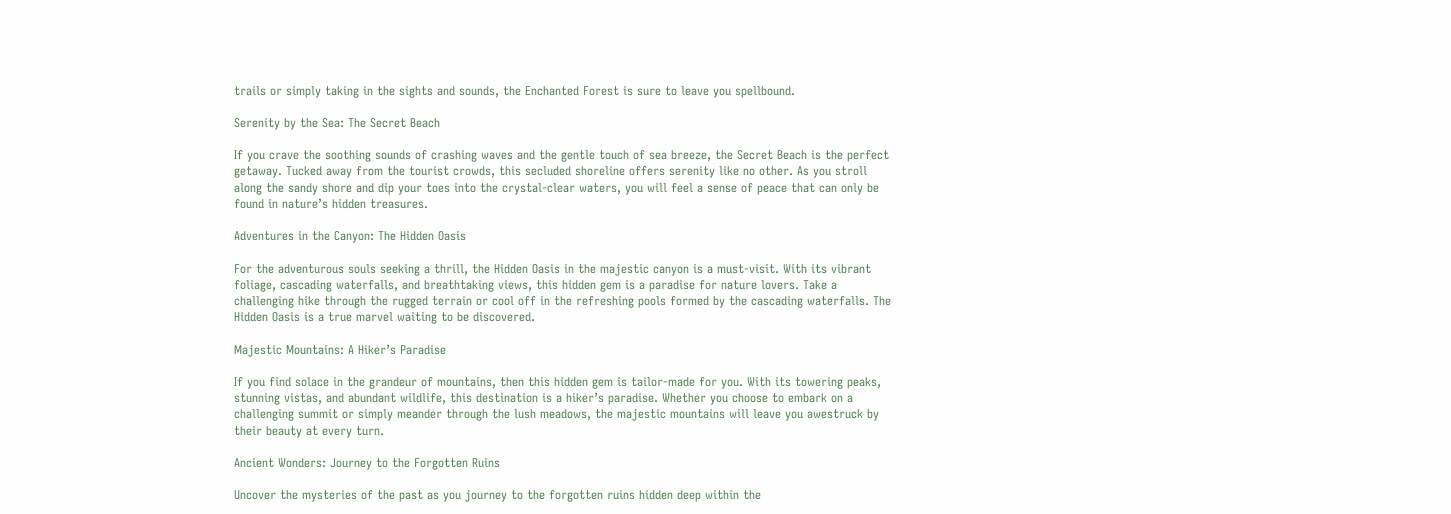trails or simply taking in the sights and sounds, the Enchanted Forest is sure to leave you spellbound.

Serenity by the Sea: The Secret Beach

If you crave the soothing sounds of crashing waves and the gentle touch of sea breeze, the Secret Beach is the perfect getaway. Tucked away from the tourist crowds, this secluded shoreline offers serenity like no other. As you stroll along the sandy shore and dip your toes into the crystal-clear waters, you will feel a sense of peace that can only be found in nature’s hidden treasures.

Adventures in the Canyon: The Hidden Oasis

For the adventurous souls seeking a thrill, the Hidden Oasis in the majestic canyon is a must-visit. With its vibrant foliage, cascading waterfalls, and breathtaking views, this hidden gem is a paradise for nature lovers. Take a challenging hike through the rugged terrain or cool off in the refreshing pools formed by the cascading waterfalls. The Hidden Oasis is a true marvel waiting to be discovered.

Majestic Mountains: A Hiker’s Paradise

If you find solace in the grandeur of mountains, then this hidden gem is tailor-made for you. With its towering peaks, stunning vistas, and abundant wildlife, this destination is a hiker’s paradise. Whether you choose to embark on a challenging summit or simply meander through the lush meadows, the majestic mountains will leave you awestruck by their beauty at every turn.

Ancient Wonders: Journey to the Forgotten Ruins

Uncover the mysteries of the past as you journey to the forgotten ruins hidden deep within the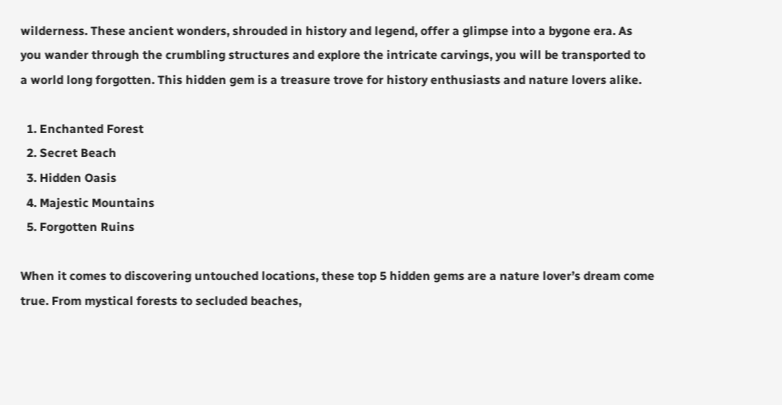wilderness. These ancient wonders, shrouded in history and legend, offer a glimpse into a bygone era. As you wander through the crumbling structures and explore the intricate carvings, you will be transported to a world long forgotten. This hidden gem is a treasure trove for history enthusiasts and nature lovers alike.

  1. Enchanted Forest
  2. Secret Beach
  3. Hidden Oasis
  4. Majestic Mountains
  5. Forgotten Ruins

When it comes to discovering untouched locations, these top 5 hidden gems are a nature lover’s dream come true. From mystical forests to secluded beaches,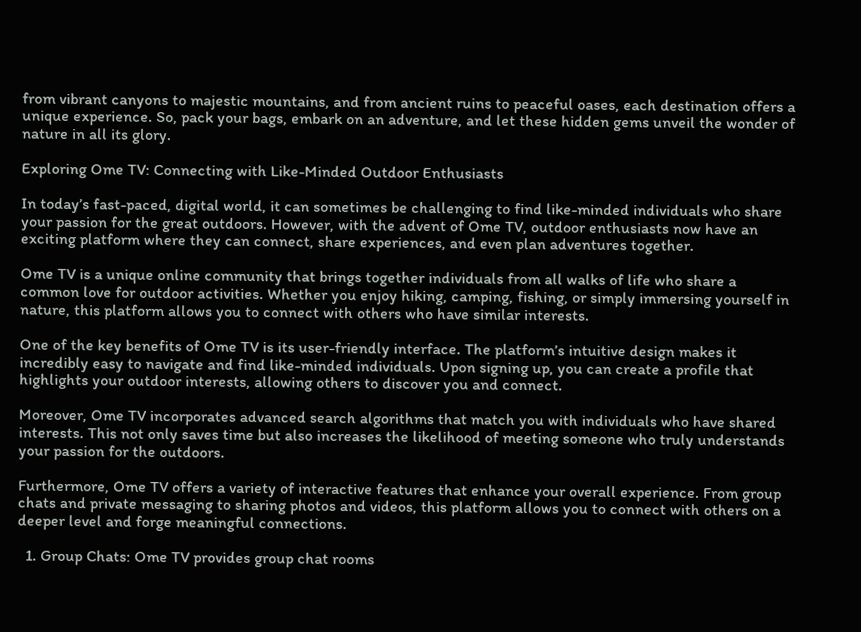from vibrant canyons to majestic mountains, and from ancient ruins to peaceful oases, each destination offers a unique experience. So, pack your bags, embark on an adventure, and let these hidden gems unveil the wonder of nature in all its glory.

Exploring Ome TV: Connecting with Like-Minded Outdoor Enthusiasts

In today’s fast-paced, digital world, it can sometimes be challenging to find like-minded individuals who share your passion for the great outdoors. However, with the advent of Ome TV, outdoor enthusiasts now have an exciting platform where they can connect, share experiences, and even plan adventures together.

Ome TV is a unique online community that brings together individuals from all walks of life who share a common love for outdoor activities. Whether you enjoy hiking, camping, fishing, or simply immersing yourself in nature, this platform allows you to connect with others who have similar interests.

One of the key benefits of Ome TV is its user-friendly interface. The platform’s intuitive design makes it incredibly easy to navigate and find like-minded individuals. Upon signing up, you can create a profile that highlights your outdoor interests, allowing others to discover you and connect.

Moreover, Ome TV incorporates advanced search algorithms that match you with individuals who have shared interests. This not only saves time but also increases the likelihood of meeting someone who truly understands your passion for the outdoors.

Furthermore, Ome TV offers a variety of interactive features that enhance your overall experience. From group chats and private messaging to sharing photos and videos, this platform allows you to connect with others on a deeper level and forge meaningful connections.

  1. Group Chats: Ome TV provides group chat rooms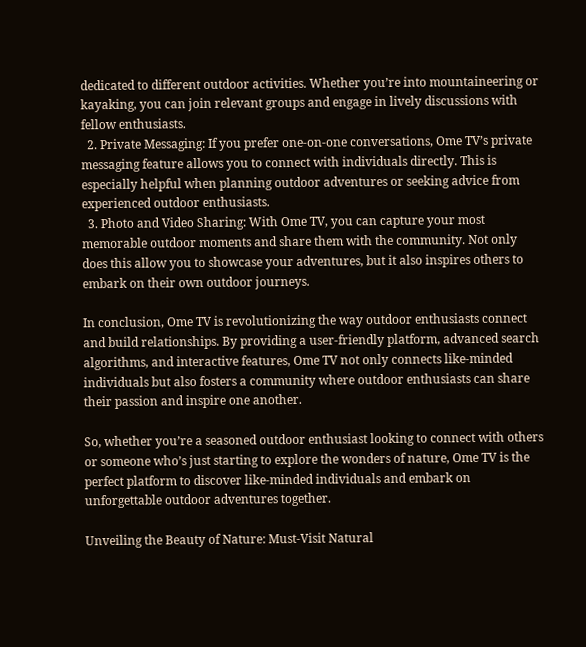dedicated to different outdoor activities. Whether you’re into mountaineering or kayaking, you can join relevant groups and engage in lively discussions with fellow enthusiasts.
  2. Private Messaging: If you prefer one-on-one conversations, Ome TV’s private messaging feature allows you to connect with individuals directly. This is especially helpful when planning outdoor adventures or seeking advice from experienced outdoor enthusiasts.
  3. Photo and Video Sharing: With Ome TV, you can capture your most memorable outdoor moments and share them with the community. Not only does this allow you to showcase your adventures, but it also inspires others to embark on their own outdoor journeys.

In conclusion, Ome TV is revolutionizing the way outdoor enthusiasts connect and build relationships. By providing a user-friendly platform, advanced search algorithms, and interactive features, Ome TV not only connects like-minded individuals but also fosters a community where outdoor enthusiasts can share their passion and inspire one another.

So, whether you’re a seasoned outdoor enthusiast looking to connect with others or someone who’s just starting to explore the wonders of nature, Ome TV is the perfect platform to discover like-minded individuals and embark on unforgettable outdoor adventures together.

Unveiling the Beauty of Nature: Must-Visit Natural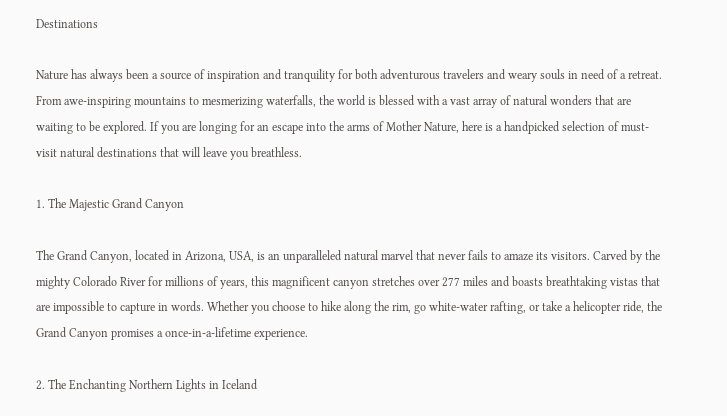Destinations

Nature has always been a source of inspiration and tranquility for both adventurous travelers and weary souls in need of a retreat. From awe-inspiring mountains to mesmerizing waterfalls, the world is blessed with a vast array of natural wonders that are waiting to be explored. If you are longing for an escape into the arms of Mother Nature, here is a handpicked selection of must-visit natural destinations that will leave you breathless.

1. The Majestic Grand Canyon

The Grand Canyon, located in Arizona, USA, is an unparalleled natural marvel that never fails to amaze its visitors. Carved by the mighty Colorado River for millions of years, this magnificent canyon stretches over 277 miles and boasts breathtaking vistas that are impossible to capture in words. Whether you choose to hike along the rim, go white-water rafting, or take a helicopter ride, the Grand Canyon promises a once-in-a-lifetime experience.

2. The Enchanting Northern Lights in Iceland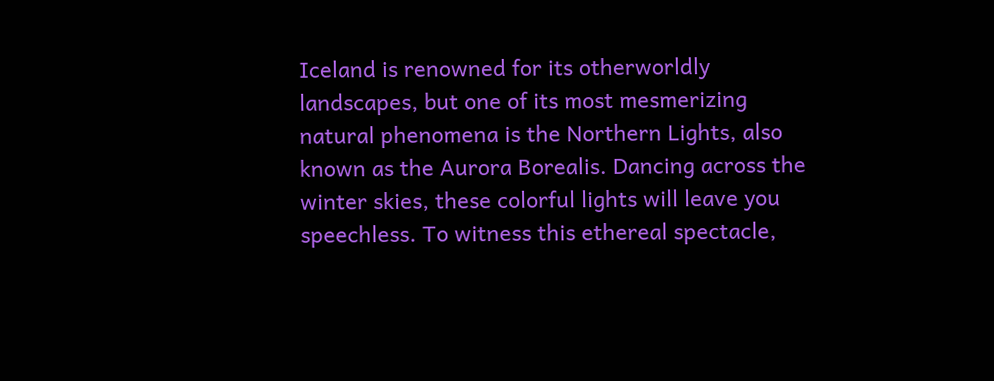Iceland is renowned for its otherworldly landscapes, but one of its most mesmerizing natural phenomena is the Northern Lights, also known as the Aurora Borealis. Dancing across the winter skies, these colorful lights will leave you speechless. To witness this ethereal spectacle,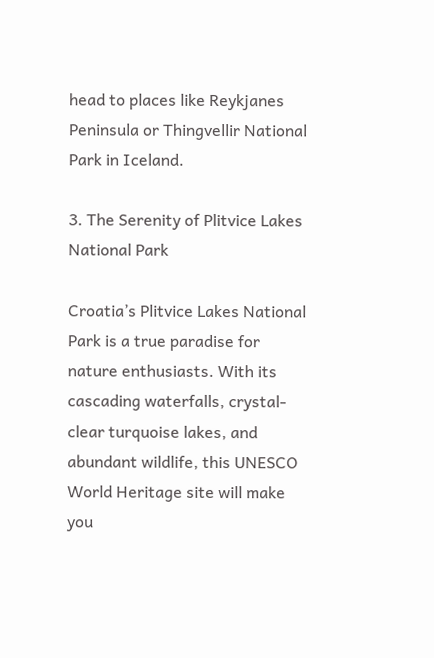head to places like Reykjanes Peninsula or Thingvellir National Park in Iceland.

3. The Serenity of Plitvice Lakes National Park

Croatia’s Plitvice Lakes National Park is a true paradise for nature enthusiasts. With its cascading waterfalls, crystal-clear turquoise lakes, and abundant wildlife, this UNESCO World Heritage site will make you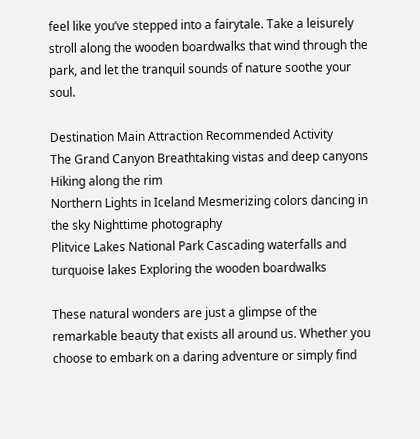feel like you’ve stepped into a fairytale. Take a leisurely stroll along the wooden boardwalks that wind through the park, and let the tranquil sounds of nature soothe your soul.

Destination Main Attraction Recommended Activity
The Grand Canyon Breathtaking vistas and deep canyons Hiking along the rim
Northern Lights in Iceland Mesmerizing colors dancing in the sky Nighttime photography
Plitvice Lakes National Park Cascading waterfalls and turquoise lakes Exploring the wooden boardwalks

These natural wonders are just a glimpse of the remarkable beauty that exists all around us. Whether you choose to embark on a daring adventure or simply find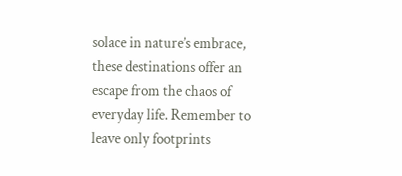solace in nature’s embrace, these destinations offer an escape from the chaos of everyday life. Remember to leave only footprints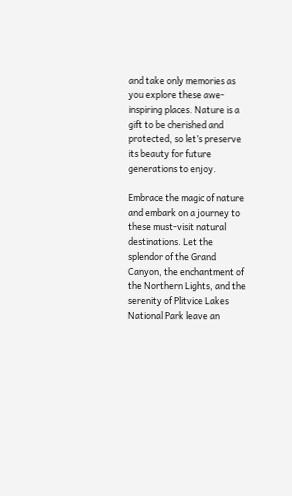and take only memories as you explore these awe-inspiring places. Nature is a gift to be cherished and protected, so let’s preserve its beauty for future generations to enjoy.

Embrace the magic of nature and embark on a journey to these must-visit natural destinations. Let the splendor of the Grand Canyon, the enchantment of the Northern Lights, and the serenity of Plitvice Lakes National Park leave an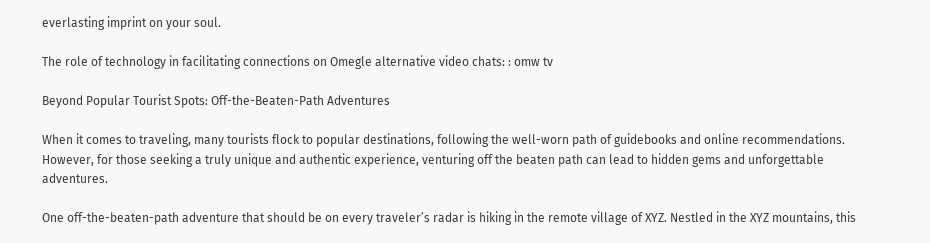everlasting imprint on your soul.

The role of technology in facilitating connections on Omegle alternative video chats: : omw tv

Beyond Popular Tourist Spots: Off-the-Beaten-Path Adventures

When it comes to traveling, many tourists flock to popular destinations, following the well-worn path of guidebooks and online recommendations. However, for those seeking a truly unique and authentic experience, venturing off the beaten path can lead to hidden gems and unforgettable adventures.

One off-the-beaten-path adventure that should be on every traveler’s radar is hiking in the remote village of XYZ. Nestled in the XYZ mountains, this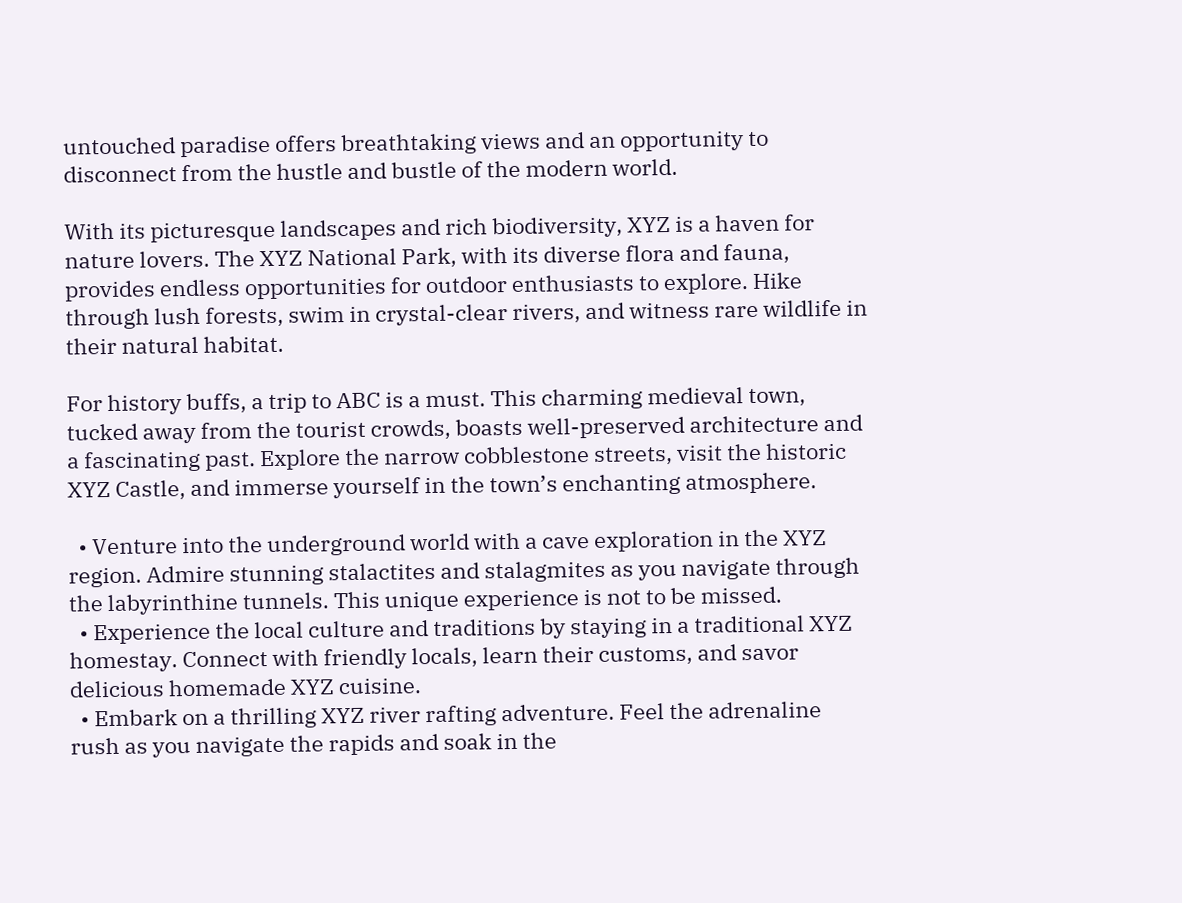untouched paradise offers breathtaking views and an opportunity to disconnect from the hustle and bustle of the modern world.

With its picturesque landscapes and rich biodiversity, XYZ is a haven for nature lovers. The XYZ National Park, with its diverse flora and fauna, provides endless opportunities for outdoor enthusiasts to explore. Hike through lush forests, swim in crystal-clear rivers, and witness rare wildlife in their natural habitat.

For history buffs, a trip to ABC is a must. This charming medieval town, tucked away from the tourist crowds, boasts well-preserved architecture and a fascinating past. Explore the narrow cobblestone streets, visit the historic XYZ Castle, and immerse yourself in the town’s enchanting atmosphere.

  • Venture into the underground world with a cave exploration in the XYZ region. Admire stunning stalactites and stalagmites as you navigate through the labyrinthine tunnels. This unique experience is not to be missed.
  • Experience the local culture and traditions by staying in a traditional XYZ homestay. Connect with friendly locals, learn their customs, and savor delicious homemade XYZ cuisine.
  • Embark on a thrilling XYZ river rafting adventure. Feel the adrenaline rush as you navigate the rapids and soak in the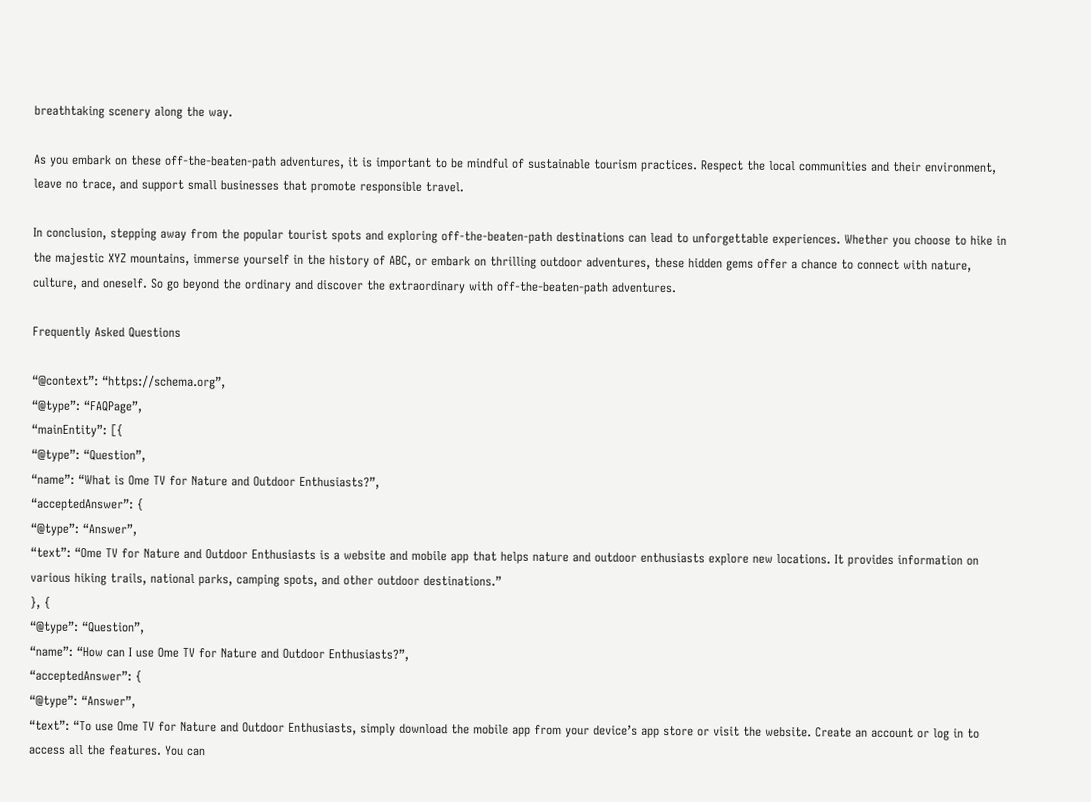breathtaking scenery along the way.

As you embark on these off-the-beaten-path adventures, it is important to be mindful of sustainable tourism practices. Respect the local communities and their environment, leave no trace, and support small businesses that promote responsible travel.

In conclusion, stepping away from the popular tourist spots and exploring off-the-beaten-path destinations can lead to unforgettable experiences. Whether you choose to hike in the majestic XYZ mountains, immerse yourself in the history of ABC, or embark on thrilling outdoor adventures, these hidden gems offer a chance to connect with nature, culture, and oneself. So go beyond the ordinary and discover the extraordinary with off-the-beaten-path adventures.

Frequently Asked Questions

“@context”: “https://schema.org”,
“@type”: “FAQPage”,
“mainEntity”: [{
“@type”: “Question”,
“name”: “What is Ome TV for Nature and Outdoor Enthusiasts?”,
“acceptedAnswer”: {
“@type”: “Answer”,
“text”: “Ome TV for Nature and Outdoor Enthusiasts is a website and mobile app that helps nature and outdoor enthusiasts explore new locations. It provides information on various hiking trails, national parks, camping spots, and other outdoor destinations.”
}, {
“@type”: “Question”,
“name”: “How can I use Ome TV for Nature and Outdoor Enthusiasts?”,
“acceptedAnswer”: {
“@type”: “Answer”,
“text”: “To use Ome TV for Nature and Outdoor Enthusiasts, simply download the mobile app from your device’s app store or visit the website. Create an account or log in to access all the features. You can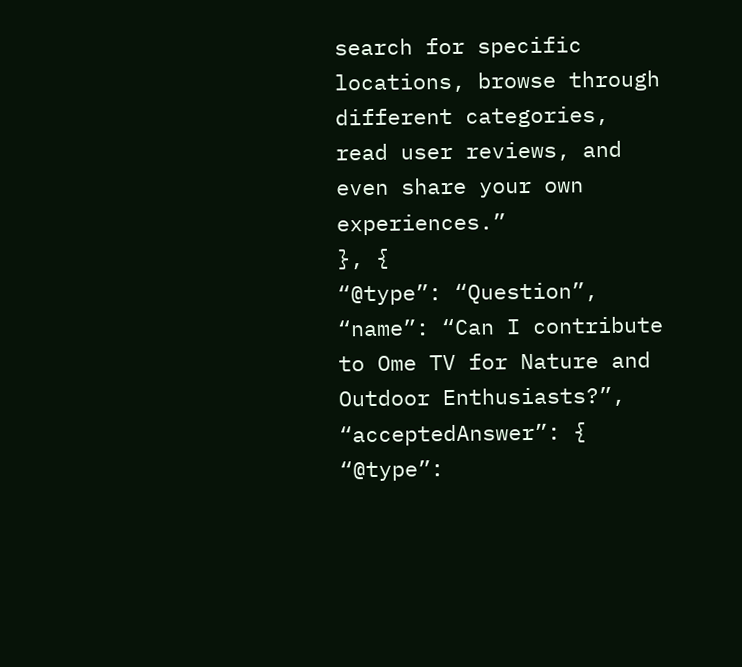search for specific locations, browse through different categories, read user reviews, and even share your own experiences.”
}, {
“@type”: “Question”,
“name”: “Can I contribute to Ome TV for Nature and Outdoor Enthusiasts?”,
“acceptedAnswer”: {
“@type”: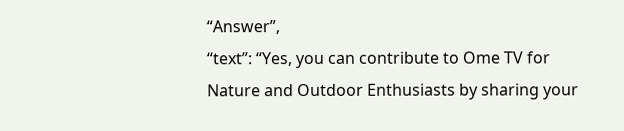“Answer”,
“text”: “Yes, you can contribute to Ome TV for Nature and Outdoor Enthusiasts by sharing your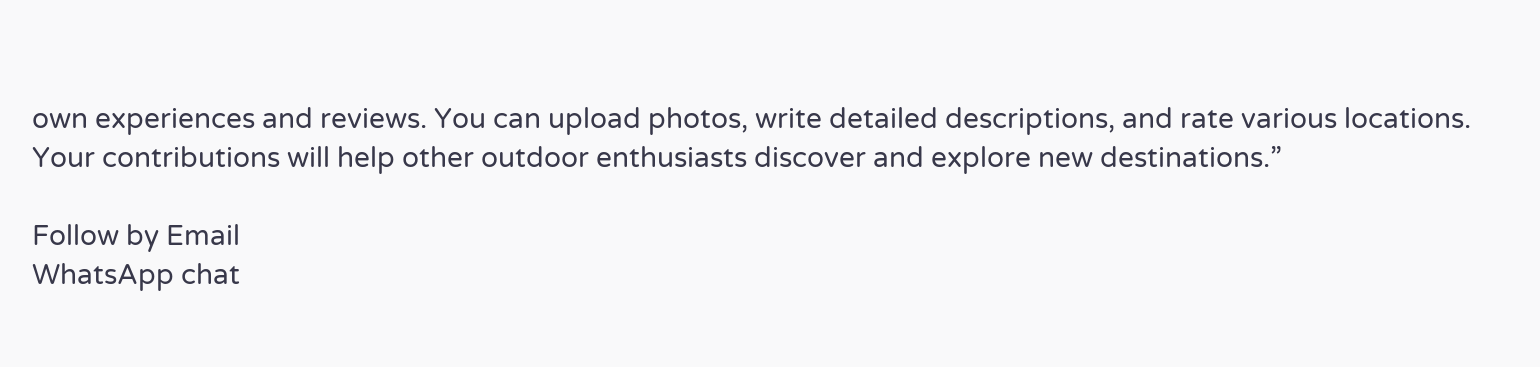own experiences and reviews. You can upload photos, write detailed descriptions, and rate various locations. Your contributions will help other outdoor enthusiasts discover and explore new destinations.”

Follow by Email
WhatsApp chat